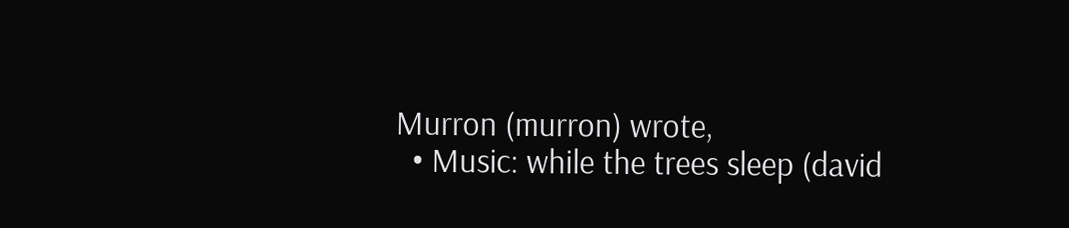Murron (murron) wrote,
  • Music: while the trees sleep (david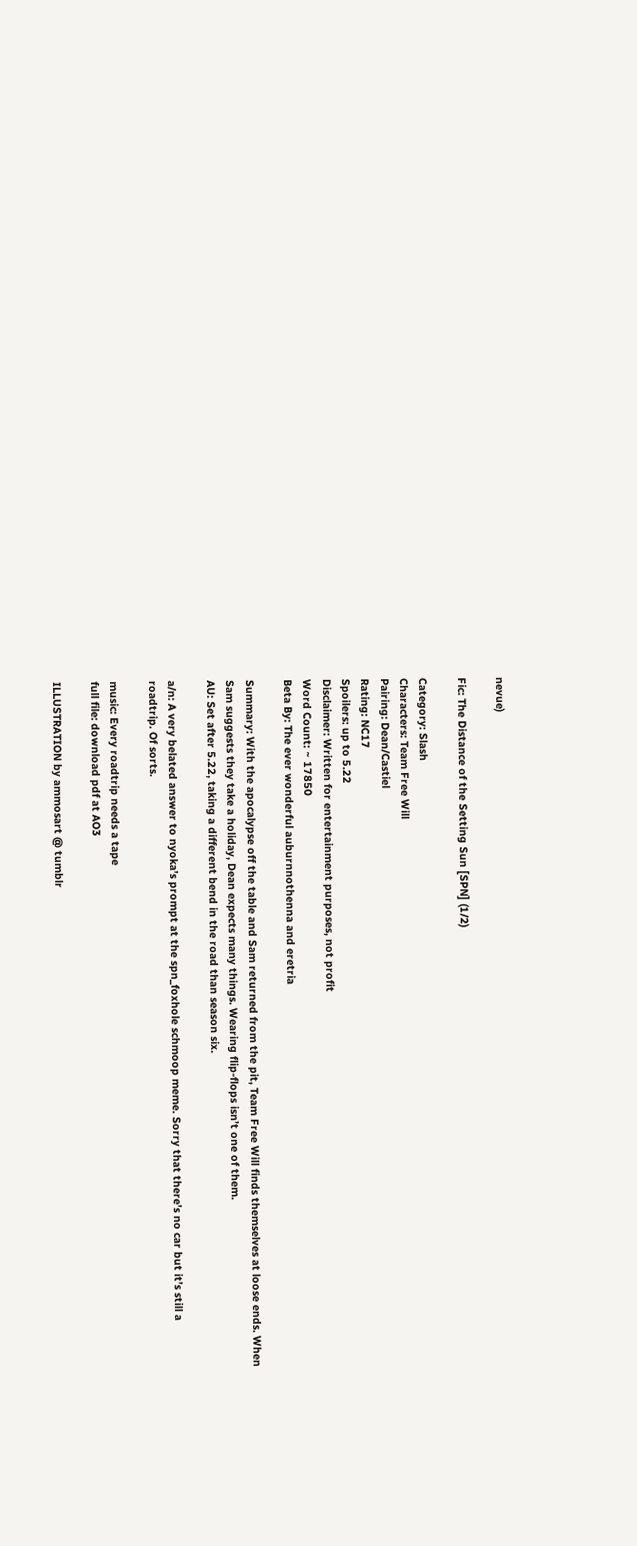nevue)

Fic: The Distance of the Setting Sun [SPN] (1/2)

Category: Slash
Characters: Team Free Will
Pairing: Dean/Castiel
Rating: NC17
Spoilers: up to 5.22
Disclaimer: Written for entertainment purposes, not profit
Word Count: ~ 17850
Beta By: The ever wonderful auburnnothenna and eretria

Summary: With the apocalypse off the table and Sam returned from the pit, Team Free Will finds themselves at loose ends. When Sam suggests they take a holiday, Dean expects many things. Wearing flip-flops isn’t one of them.
AU: Set after 5.22, taking a different bend in the road than season six.

a/n: A very belated answer to nyoka’s prompt at the spn_foxhole schmoop meme. Sorry that there’s no car but it’s still a roadtrip. Of sorts.

music: Every roadtrip needs a tape
full file: download pdf at AO3

ILLUSTRATION by ammosart @ tumblr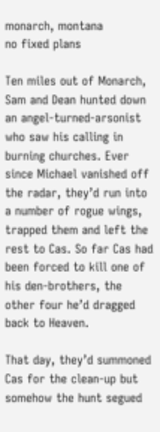monarch, montana
no fixed plans

Ten miles out of Monarch, Sam and Dean hunted down an angel-turned-arsonist who saw his calling in burning churches. Ever since Michael vanished off the radar, they’d run into a number of rogue wings, trapped them and left the rest to Cas. So far Cas had been forced to kill one of his den-brothers, the other four he’d dragged back to Heaven.

That day, they’d summoned Cas for the clean-up but somehow the hunt segued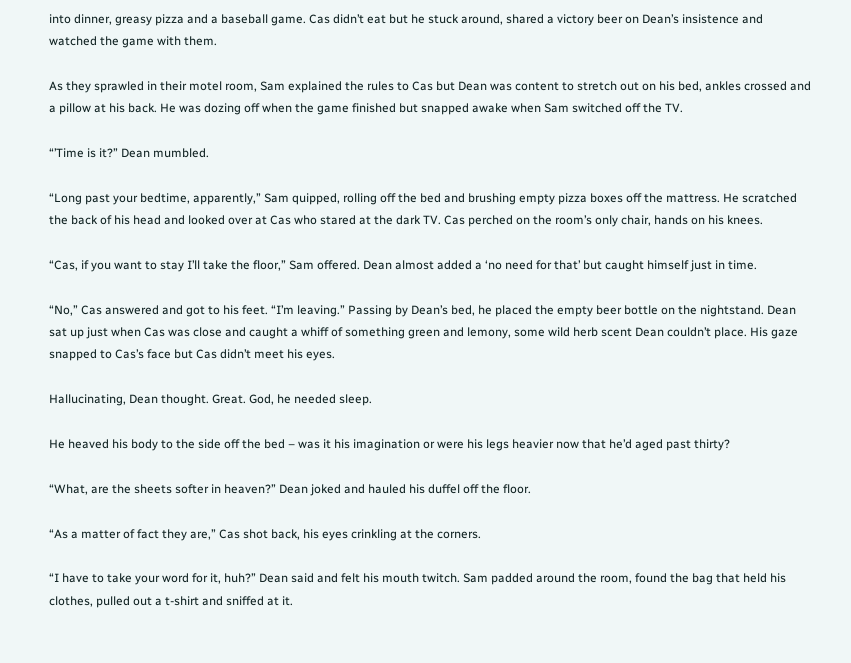into dinner, greasy pizza and a baseball game. Cas didn’t eat but he stuck around, shared a victory beer on Dean’s insistence and watched the game with them.

As they sprawled in their motel room, Sam explained the rules to Cas but Dean was content to stretch out on his bed, ankles crossed and a pillow at his back. He was dozing off when the game finished but snapped awake when Sam switched off the TV.

“’Time is it?” Dean mumbled.

“Long past your bedtime, apparently,” Sam quipped, rolling off the bed and brushing empty pizza boxes off the mattress. He scratched the back of his head and looked over at Cas who stared at the dark TV. Cas perched on the room’s only chair, hands on his knees.

“Cas, if you want to stay I’ll take the floor,” Sam offered. Dean almost added a ‘no need for that’ but caught himself just in time.

“No,” Cas answered and got to his feet. “I’m leaving.” Passing by Dean’s bed, he placed the empty beer bottle on the nightstand. Dean sat up just when Cas was close and caught a whiff of something green and lemony, some wild herb scent Dean couldn’t place. His gaze snapped to Cas’s face but Cas didn’t meet his eyes.

Hallucinating, Dean thought. Great. God, he needed sleep.

He heaved his body to the side off the bed – was it his imagination or were his legs heavier now that he’d aged past thirty?

“What, are the sheets softer in heaven?” Dean joked and hauled his duffel off the floor.

“As a matter of fact they are,” Cas shot back, his eyes crinkling at the corners.

“I have to take your word for it, huh?” Dean said and felt his mouth twitch. Sam padded around the room, found the bag that held his clothes, pulled out a t-shirt and sniffed at it.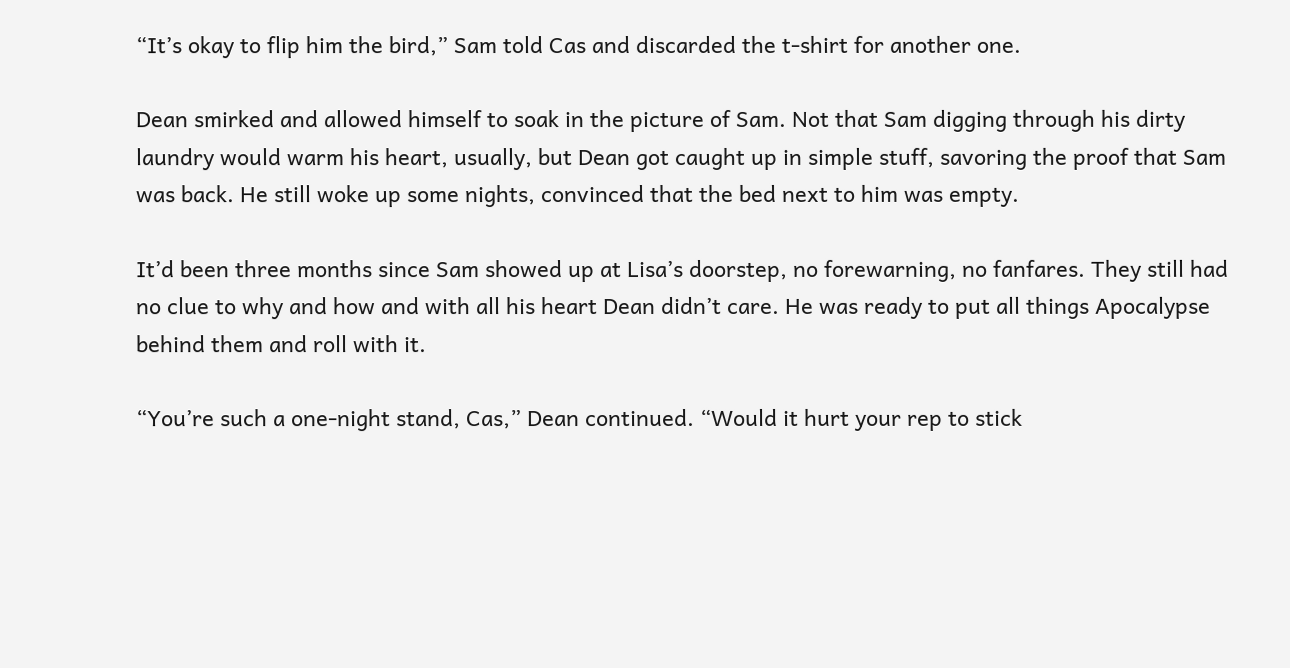“It’s okay to flip him the bird,” Sam told Cas and discarded the t-shirt for another one.

Dean smirked and allowed himself to soak in the picture of Sam. Not that Sam digging through his dirty laundry would warm his heart, usually, but Dean got caught up in simple stuff, savoring the proof that Sam was back. He still woke up some nights, convinced that the bed next to him was empty.

It’d been three months since Sam showed up at Lisa’s doorstep, no forewarning, no fanfares. They still had no clue to why and how and with all his heart Dean didn’t care. He was ready to put all things Apocalypse behind them and roll with it.

“You’re such a one-night stand, Cas,” Dean continued. “Would it hurt your rep to stick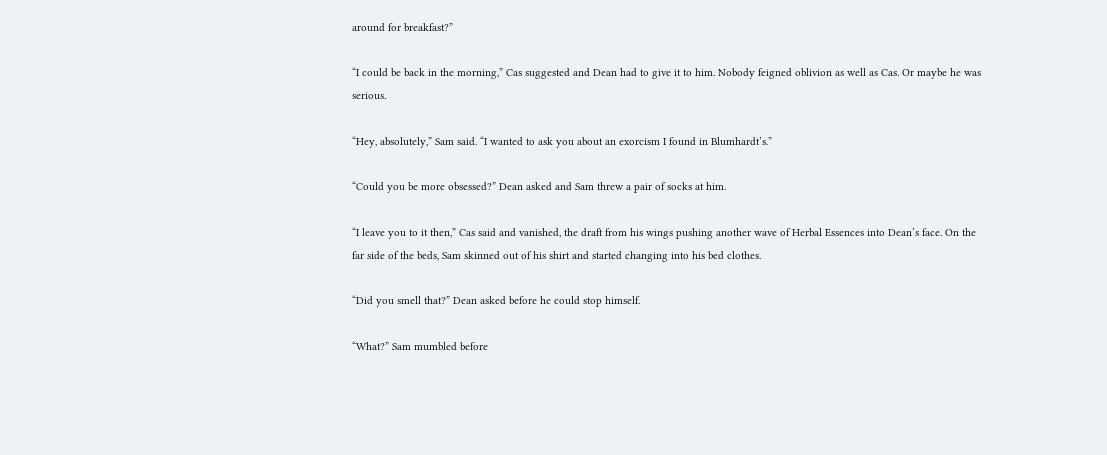around for breakfast?”

“I could be back in the morning,” Cas suggested and Dean had to give it to him. Nobody feigned oblivion as well as Cas. Or maybe he was serious.

“Hey, absolutely,” Sam said. “I wanted to ask you about an exorcism I found in Blumhardt’s.”

“Could you be more obsessed?” Dean asked and Sam threw a pair of socks at him.

“I leave you to it then,” Cas said and vanished, the draft from his wings pushing another wave of Herbal Essences into Dean’s face. On the far side of the beds, Sam skinned out of his shirt and started changing into his bed clothes.

“Did you smell that?” Dean asked before he could stop himself.

“What?” Sam mumbled before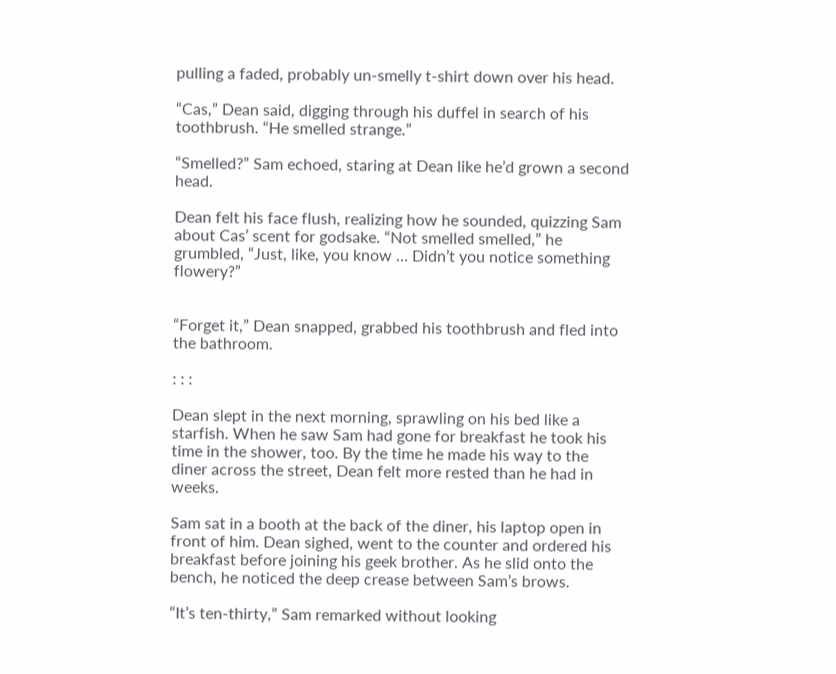pulling a faded, probably un-smelly t-shirt down over his head.

“Cas,” Dean said, digging through his duffel in search of his toothbrush. “He smelled strange.”

“Smelled?” Sam echoed, staring at Dean like he’d grown a second head.

Dean felt his face flush, realizing how he sounded, quizzing Sam about Cas’ scent for godsake. “Not smelled smelled,” he grumbled, “Just, like, you know … Didn’t you notice something flowery?”


“Forget it,” Dean snapped, grabbed his toothbrush and fled into the bathroom.

: : :

Dean slept in the next morning, sprawling on his bed like a starfish. When he saw Sam had gone for breakfast he took his time in the shower, too. By the time he made his way to the diner across the street, Dean felt more rested than he had in weeks.

Sam sat in a booth at the back of the diner, his laptop open in front of him. Dean sighed, went to the counter and ordered his breakfast before joining his geek brother. As he slid onto the bench, he noticed the deep crease between Sam’s brows.

“It’s ten-thirty,” Sam remarked without looking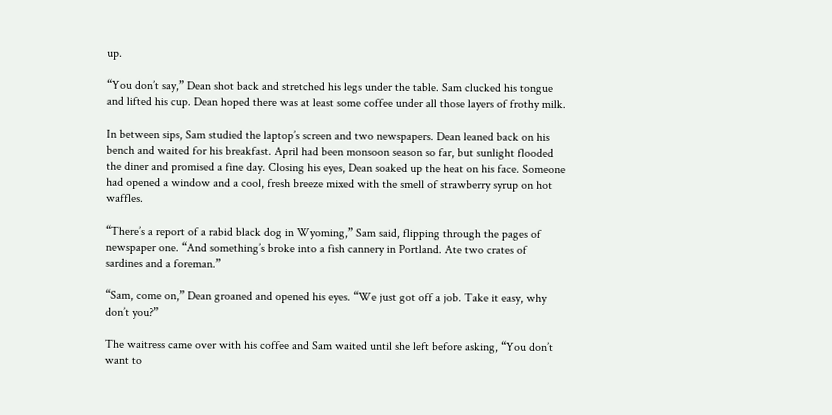up.

“You don’t say,” Dean shot back and stretched his legs under the table. Sam clucked his tongue and lifted his cup. Dean hoped there was at least some coffee under all those layers of frothy milk.

In between sips, Sam studied the laptop’s screen and two newspapers. Dean leaned back on his bench and waited for his breakfast. April had been monsoon season so far, but sunlight flooded the diner and promised a fine day. Closing his eyes, Dean soaked up the heat on his face. Someone had opened a window and a cool, fresh breeze mixed with the smell of strawberry syrup on hot waffles.

“There’s a report of a rabid black dog in Wyoming,” Sam said, flipping through the pages of newspaper one. “And something’s broke into a fish cannery in Portland. Ate two crates of sardines and a foreman.”

“Sam, come on,” Dean groaned and opened his eyes. “We just got off a job. Take it easy, why don’t you?”

The waitress came over with his coffee and Sam waited until she left before asking, “You don’t want to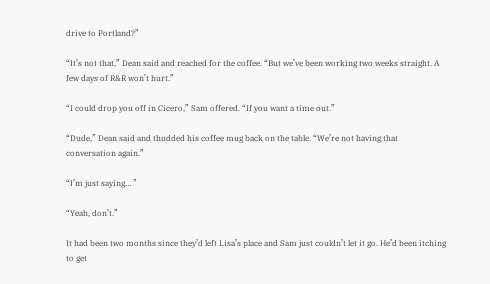drive to Portland?”

“It’s not that,” Dean said and reached for the coffee. “But we’ve been working two weeks straight. A few days of R&R won’t hurt.”

“I could drop you off in Cicero,” Sam offered. “If you want a time out.”

“Dude,” Dean said and thudded his coffee mug back on the table. “We’re not having that conversation again.”

“I’m just saying… ”

“Yeah, don’t.”

It had been two months since they’d left Lisa’s place and Sam just couldn’t let it go. He’d been itching to get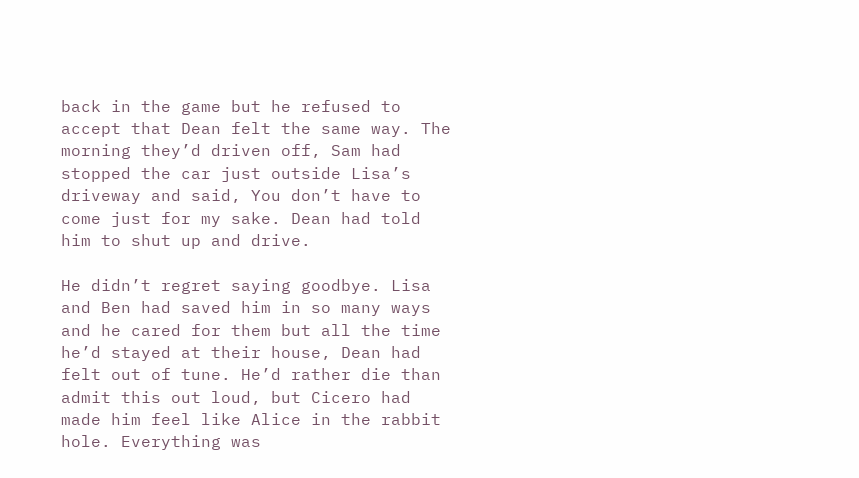back in the game but he refused to accept that Dean felt the same way. The morning they’d driven off, Sam had stopped the car just outside Lisa’s driveway and said, You don’t have to come just for my sake. Dean had told him to shut up and drive.

He didn’t regret saying goodbye. Lisa and Ben had saved him in so many ways and he cared for them but all the time he’d stayed at their house, Dean had felt out of tune. He’d rather die than admit this out loud, but Cicero had made him feel like Alice in the rabbit hole. Everything was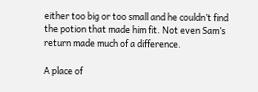either too big or too small and he couldn’t find the potion that made him fit. Not even Sam’s return made much of a difference.

A place of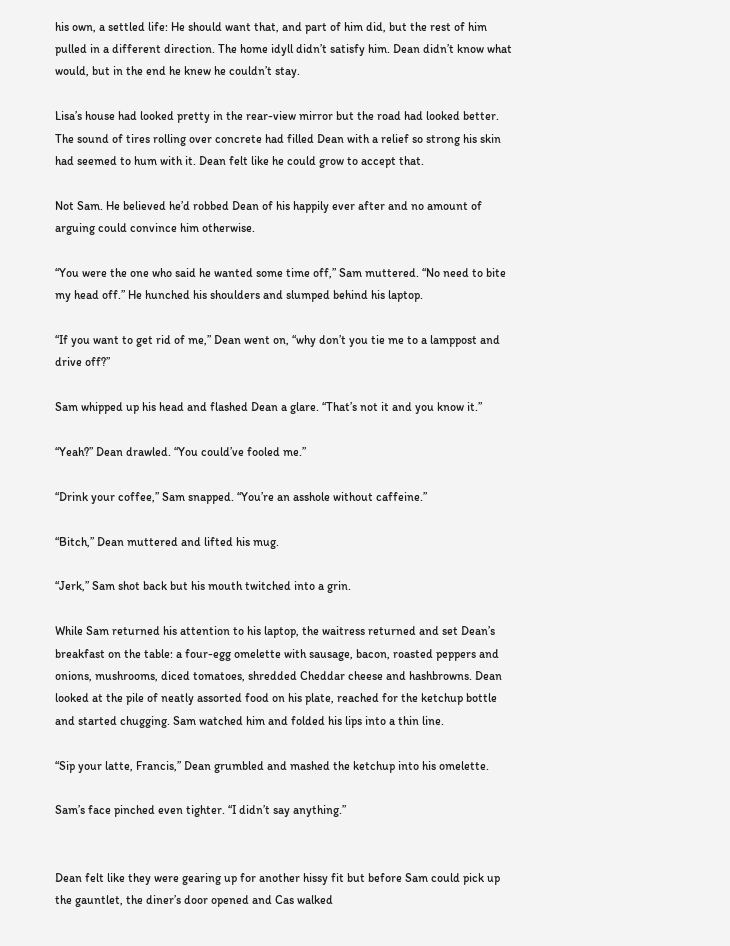his own, a settled life: He should want that, and part of him did, but the rest of him pulled in a different direction. The home idyll didn’t satisfy him. Dean didn’t know what would, but in the end he knew he couldn’t stay.

Lisa’s house had looked pretty in the rear-view mirror but the road had looked better. The sound of tires rolling over concrete had filled Dean with a relief so strong his skin had seemed to hum with it. Dean felt like he could grow to accept that.

Not Sam. He believed he’d robbed Dean of his happily ever after and no amount of arguing could convince him otherwise.

“You were the one who said he wanted some time off,” Sam muttered. “No need to bite my head off.” He hunched his shoulders and slumped behind his laptop.

“If you want to get rid of me,” Dean went on, “why don’t you tie me to a lamppost and drive off?”

Sam whipped up his head and flashed Dean a glare. “That’s not it and you know it.”

“Yeah?” Dean drawled. “You could’ve fooled me.”

“Drink your coffee,” Sam snapped. “You’re an asshole without caffeine.”

“Bitch,” Dean muttered and lifted his mug.

“Jerk,” Sam shot back but his mouth twitched into a grin.

While Sam returned his attention to his laptop, the waitress returned and set Dean’s breakfast on the table: a four-egg omelette with sausage, bacon, roasted peppers and onions, mushrooms, diced tomatoes, shredded Cheddar cheese and hashbrowns. Dean looked at the pile of neatly assorted food on his plate, reached for the ketchup bottle and started chugging. Sam watched him and folded his lips into a thin line.

“Sip your latte, Francis,” Dean grumbled and mashed the ketchup into his omelette.

Sam’s face pinched even tighter. “I didn’t say anything.”


Dean felt like they were gearing up for another hissy fit but before Sam could pick up the gauntlet, the diner’s door opened and Cas walked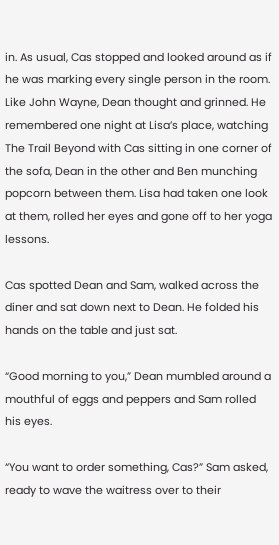in. As usual, Cas stopped and looked around as if he was marking every single person in the room. Like John Wayne, Dean thought and grinned. He remembered one night at Lisa’s place, watching The Trail Beyond with Cas sitting in one corner of the sofa, Dean in the other and Ben munching popcorn between them. Lisa had taken one look at them, rolled her eyes and gone off to her yoga lessons.

Cas spotted Dean and Sam, walked across the diner and sat down next to Dean. He folded his hands on the table and just sat.

“Good morning to you,” Dean mumbled around a mouthful of eggs and peppers and Sam rolled his eyes.

“You want to order something, Cas?” Sam asked, ready to wave the waitress over to their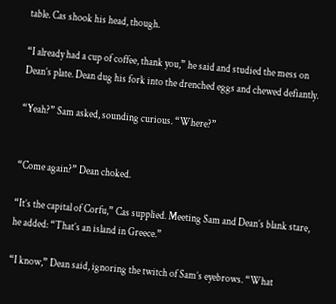table. Cas shook his head, though.

“I already had a cup of coffee, thank you,” he said and studied the mess on Dean’s plate. Dean dug his fork into the drenched eggs and chewed defiantly.

“Yeah?” Sam asked, sounding curious. “Where?”


“Come again?” Dean choked.

“It’s the capital of Corfu,” Cas supplied. Meeting Sam and Dean’s blank stare, he added: “That’s an island in Greece.”

“I know,” Dean said, ignoring the twitch of Sam’s eyebrows. “What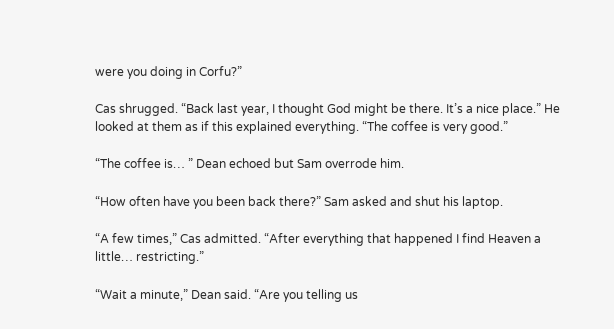were you doing in Corfu?”

Cas shrugged. “Back last year, I thought God might be there. It’s a nice place.” He looked at them as if this explained everything. “The coffee is very good.”

“The coffee is… ” Dean echoed but Sam overrode him.

“How often have you been back there?” Sam asked and shut his laptop.

“A few times,” Cas admitted. “After everything that happened I find Heaven a little… restricting.”

“Wait a minute,” Dean said. “Are you telling us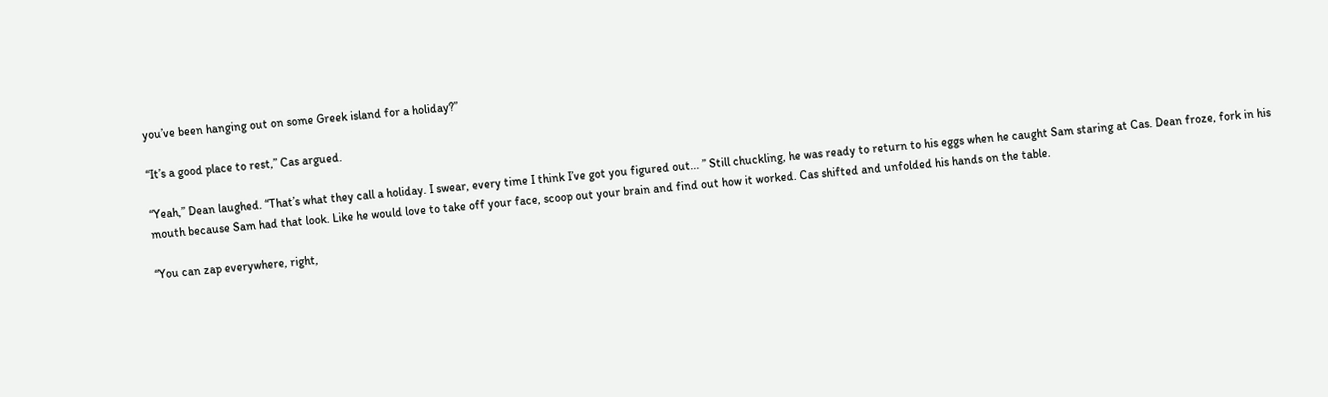you’ve been hanging out on some Greek island for a holiday?”

“It’s a good place to rest,” Cas argued.

“Yeah,” Dean laughed. “That’s what they call a holiday. I swear, every time I think I’ve got you figured out... ” Still chuckling, he was ready to return to his eggs when he caught Sam staring at Cas. Dean froze, fork in his mouth because Sam had that look. Like he would love to take off your face, scoop out your brain and find out how it worked. Cas shifted and unfolded his hands on the table.

“You can zap everywhere, right,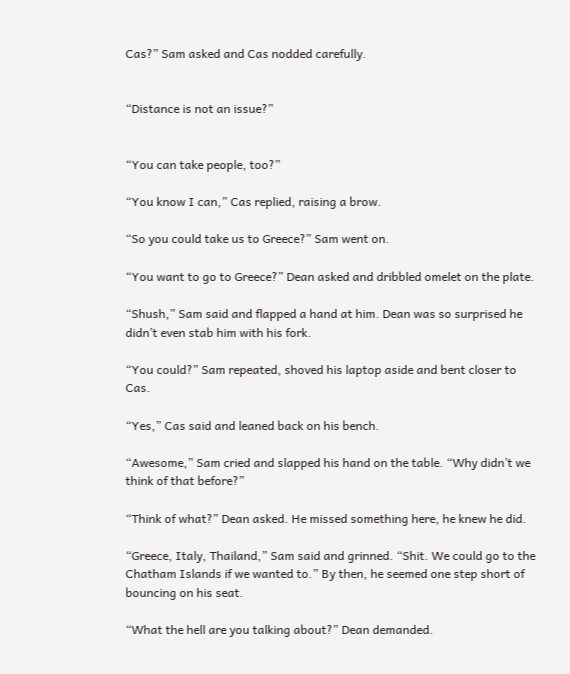Cas?” Sam asked and Cas nodded carefully.


“Distance is not an issue?”


“You can take people, too?”

“You know I can,” Cas replied, raising a brow.

“So you could take us to Greece?” Sam went on.

“You want to go to Greece?” Dean asked and dribbled omelet on the plate.

“Shush,” Sam said and flapped a hand at him. Dean was so surprised he didn’t even stab him with his fork.

“You could?” Sam repeated, shoved his laptop aside and bent closer to Cas.

“Yes,” Cas said and leaned back on his bench.

“Awesome,” Sam cried and slapped his hand on the table. “Why didn’t we think of that before?”

“Think of what?” Dean asked. He missed something here, he knew he did.

“Greece, Italy, Thailand,” Sam said and grinned. “Shit. We could go to the Chatham Islands if we wanted to.” By then, he seemed one step short of bouncing on his seat.

“What the hell are you talking about?” Dean demanded.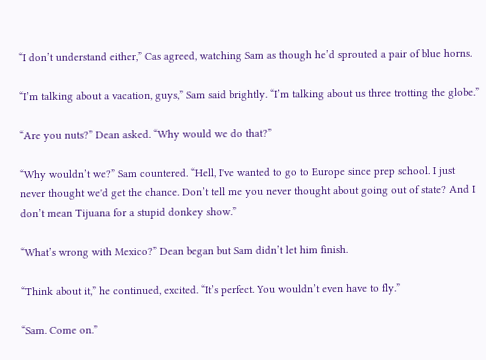“I don’t understand either,” Cas agreed, watching Sam as though he’d sprouted a pair of blue horns.

“I’m talking about a vacation, guys,” Sam said brightly. “I’m talking about us three trotting the globe.”

“Are you nuts?” Dean asked. “Why would we do that?”

“Why wouldn’t we?” Sam countered. “Hell, I've wanted to go to Europe since prep school. I just never thought we'd get the chance. Don’t tell me you never thought about going out of state? And I don’t mean Tijuana for a stupid donkey show.”

“What’s wrong with Mexico?” Dean began but Sam didn’t let him finish.

“Think about it,” he continued, excited. “It’s perfect. You wouldn’t even have to fly.”

“Sam. Come on.”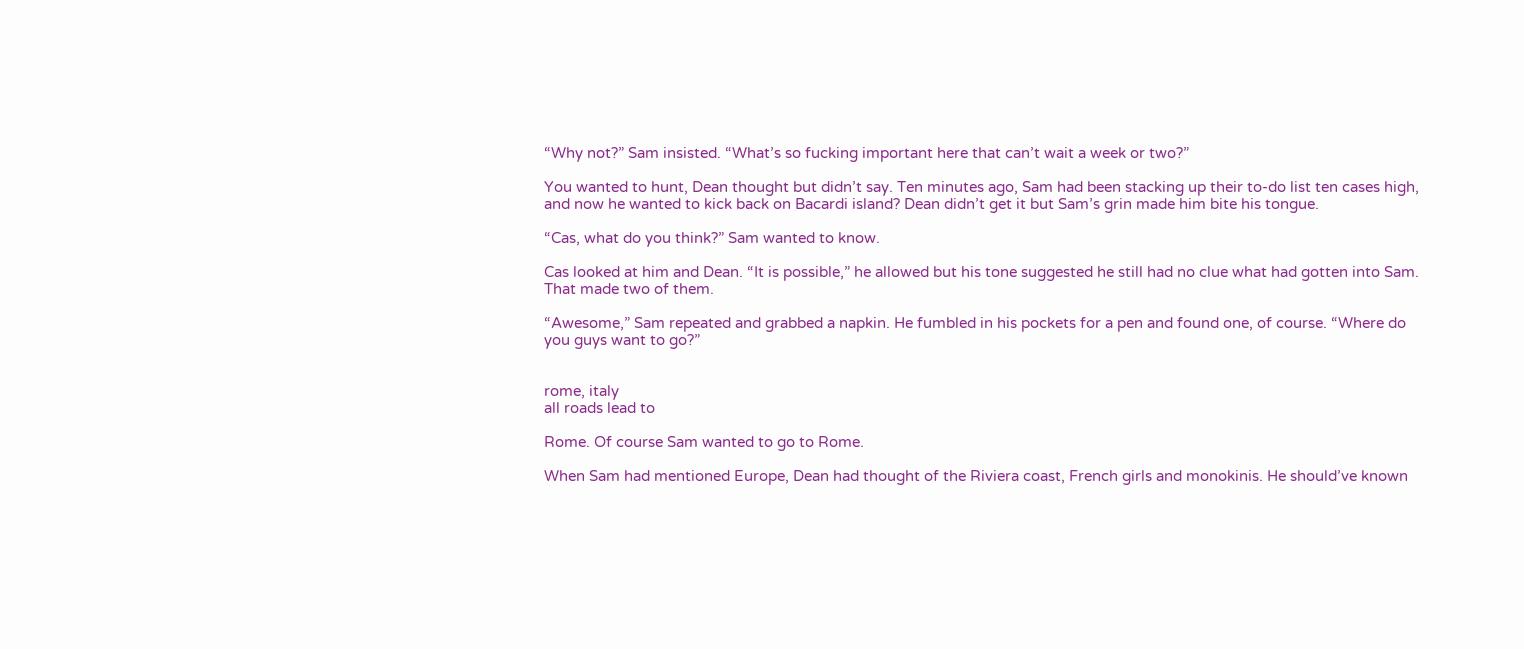“Why not?” Sam insisted. “What’s so fucking important here that can’t wait a week or two?”

You wanted to hunt, Dean thought but didn’t say. Ten minutes ago, Sam had been stacking up their to-do list ten cases high, and now he wanted to kick back on Bacardi island? Dean didn’t get it but Sam’s grin made him bite his tongue.

“Cas, what do you think?” Sam wanted to know.

Cas looked at him and Dean. “It is possible,” he allowed but his tone suggested he still had no clue what had gotten into Sam. That made two of them.

“Awesome,” Sam repeated and grabbed a napkin. He fumbled in his pockets for a pen and found one, of course. “Where do you guys want to go?”


rome, italy
all roads lead to

Rome. Of course Sam wanted to go to Rome.

When Sam had mentioned Europe, Dean had thought of the Riviera coast, French girls and monokinis. He should’ve known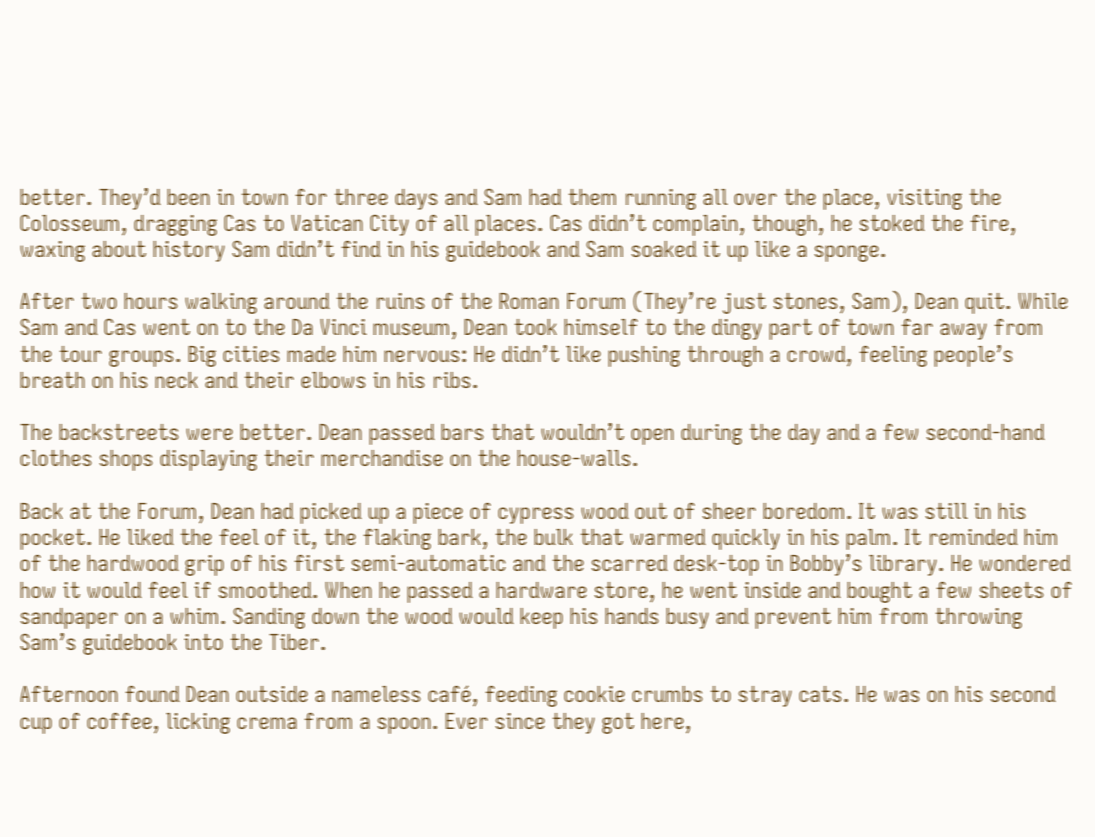better. They’d been in town for three days and Sam had them running all over the place, visiting the Colosseum, dragging Cas to Vatican City of all places. Cas didn’t complain, though, he stoked the fire, waxing about history Sam didn’t find in his guidebook and Sam soaked it up like a sponge.

After two hours walking around the ruins of the Roman Forum (They’re just stones, Sam), Dean quit. While Sam and Cas went on to the Da Vinci museum, Dean took himself to the dingy part of town far away from the tour groups. Big cities made him nervous: He didn’t like pushing through a crowd, feeling people’s breath on his neck and their elbows in his ribs.

The backstreets were better. Dean passed bars that wouldn’t open during the day and a few second-hand clothes shops displaying their merchandise on the house-walls.

Back at the Forum, Dean had picked up a piece of cypress wood out of sheer boredom. It was still in his pocket. He liked the feel of it, the flaking bark, the bulk that warmed quickly in his palm. It reminded him of the hardwood grip of his first semi-automatic and the scarred desk-top in Bobby’s library. He wondered how it would feel if smoothed. When he passed a hardware store, he went inside and bought a few sheets of sandpaper on a whim. Sanding down the wood would keep his hands busy and prevent him from throwing Sam’s guidebook into the Tiber.

Afternoon found Dean outside a nameless café, feeding cookie crumbs to stray cats. He was on his second cup of coffee, licking crema from a spoon. Ever since they got here,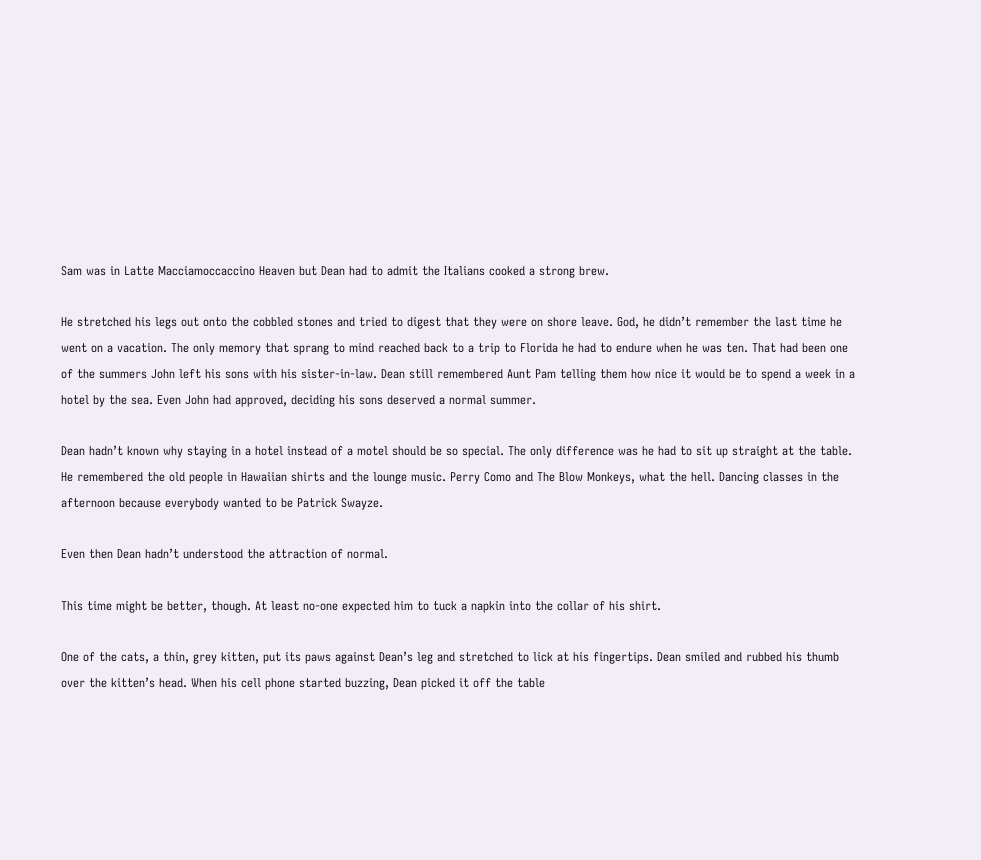Sam was in Latte Macciamoccaccino Heaven but Dean had to admit the Italians cooked a strong brew.

He stretched his legs out onto the cobbled stones and tried to digest that they were on shore leave. God, he didn’t remember the last time he went on a vacation. The only memory that sprang to mind reached back to a trip to Florida he had to endure when he was ten. That had been one of the summers John left his sons with his sister-in-law. Dean still remembered Aunt Pam telling them how nice it would be to spend a week in a hotel by the sea. Even John had approved, deciding his sons deserved a normal summer.

Dean hadn’t known why staying in a hotel instead of a motel should be so special. The only difference was he had to sit up straight at the table. He remembered the old people in Hawaiian shirts and the lounge music. Perry Como and The Blow Monkeys, what the hell. Dancing classes in the afternoon because everybody wanted to be Patrick Swayze.

Even then Dean hadn’t understood the attraction of normal.

This time might be better, though. At least no-one expected him to tuck a napkin into the collar of his shirt.

One of the cats, a thin, grey kitten, put its paws against Dean’s leg and stretched to lick at his fingertips. Dean smiled and rubbed his thumb over the kitten’s head. When his cell phone started buzzing, Dean picked it off the table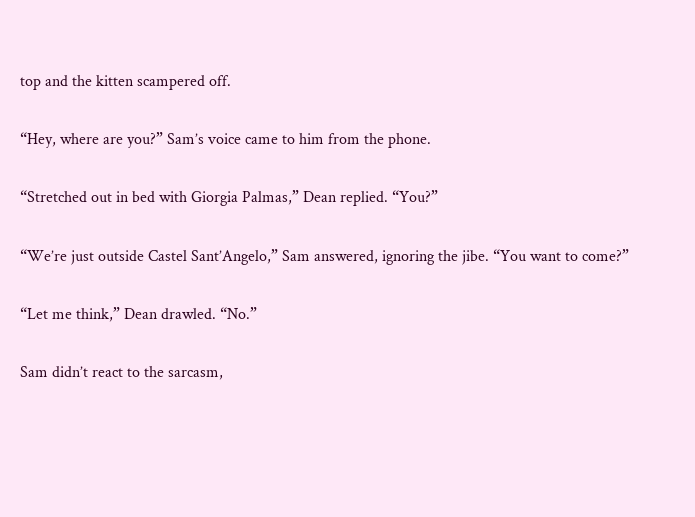top and the kitten scampered off.

“Hey, where are you?” Sam’s voice came to him from the phone.

“Stretched out in bed with Giorgia Palmas,” Dean replied. “You?”

“We’re just outside Castel Sant’Angelo,” Sam answered, ignoring the jibe. “You want to come?”

“Let me think,” Dean drawled. “No.”

Sam didn’t react to the sarcasm,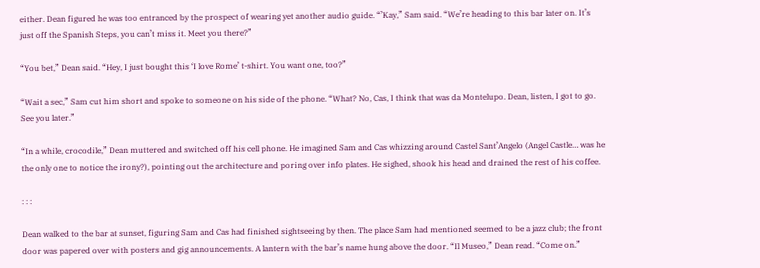either. Dean figured he was too entranced by the prospect of wearing yet another audio guide. “’Kay,” Sam said. “We’re heading to this bar later on. It’s just off the Spanish Steps, you can’t miss it. Meet you there?”

“You bet,” Dean said. “Hey, I just bought this ‘I love Rome’ t-shirt. You want one, too?”

“Wait a sec,” Sam cut him short and spoke to someone on his side of the phone. “What? No, Cas, I think that was da Montelupo. Dean, listen, I got to go. See you later.”

“In a while, crocodile,” Dean muttered and switched off his cell phone. He imagined Sam and Cas whizzing around Castel Sant’Angelo (Angel Castle… was he the only one to notice the irony?), pointing out the architecture and poring over info plates. He sighed, shook his head and drained the rest of his coffee.

: : :

Dean walked to the bar at sunset, figuring Sam and Cas had finished sightseeing by then. The place Sam had mentioned seemed to be a jazz club; the front door was papered over with posters and gig announcements. A lantern with the bar’s name hung above the door. “Il Museo,” Dean read. “Come on.”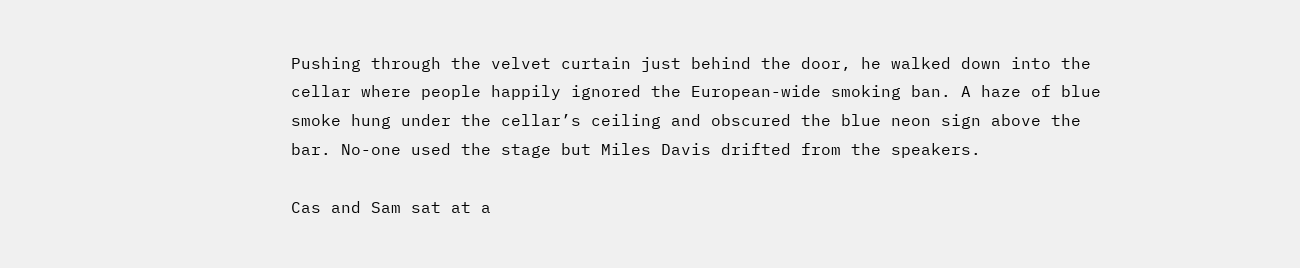Pushing through the velvet curtain just behind the door, he walked down into the cellar where people happily ignored the European-wide smoking ban. A haze of blue smoke hung under the cellar’s ceiling and obscured the blue neon sign above the bar. No-one used the stage but Miles Davis drifted from the speakers.

Cas and Sam sat at a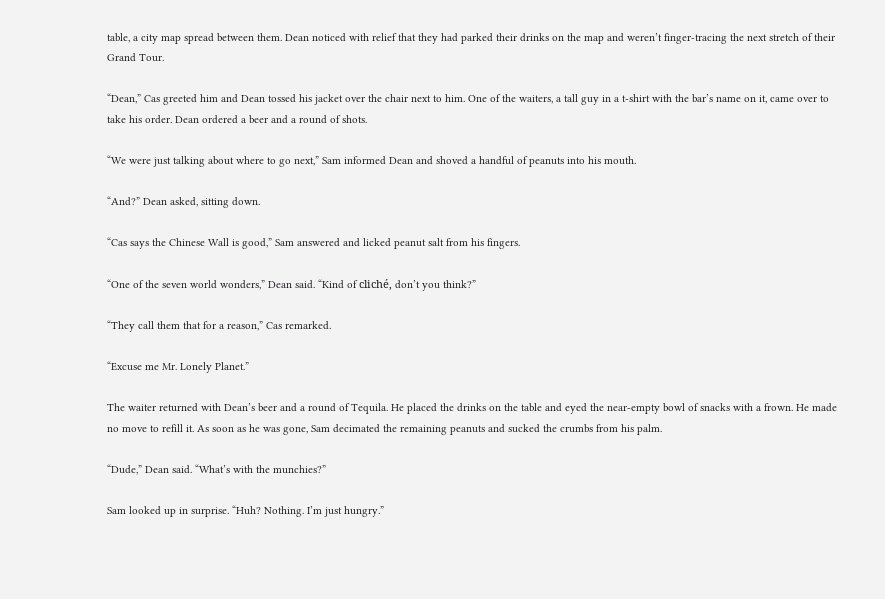table, a city map spread between them. Dean noticed with relief that they had parked their drinks on the map and weren’t finger-tracing the next stretch of their Grand Tour.

“Dean,” Cas greeted him and Dean tossed his jacket over the chair next to him. One of the waiters, a tall guy in a t-shirt with the bar’s name on it, came over to take his order. Dean ordered a beer and a round of shots.

“We were just talking about where to go next,” Sam informed Dean and shoved a handful of peanuts into his mouth.

“And?” Dean asked, sitting down.

“Cas says the Chinese Wall is good,” Sam answered and licked peanut salt from his fingers.

“One of the seven world wonders,” Dean said. “Kind of cliché, don’t you think?”

“They call them that for a reason,” Cas remarked.

“Excuse me Mr. Lonely Planet.”

The waiter returned with Dean’s beer and a round of Tequila. He placed the drinks on the table and eyed the near-empty bowl of snacks with a frown. He made no move to refill it. As soon as he was gone, Sam decimated the remaining peanuts and sucked the crumbs from his palm.

“Dude,” Dean said. “What’s with the munchies?”

Sam looked up in surprise. “Huh? Nothing. I’m just hungry.”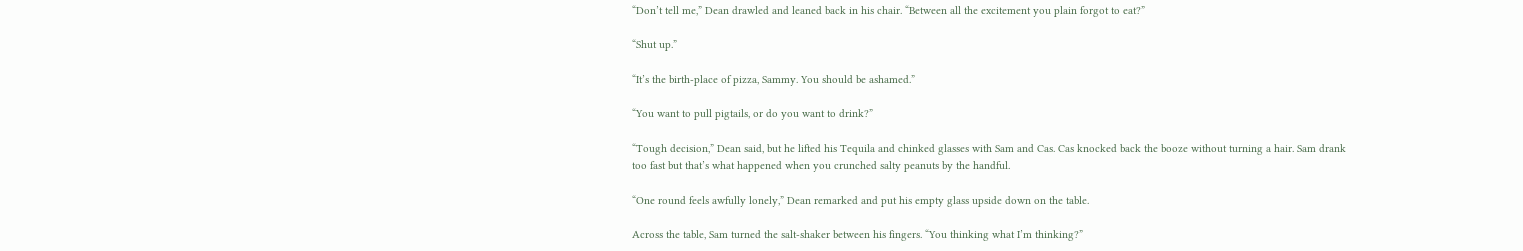“Don’t tell me,” Dean drawled and leaned back in his chair. “Between all the excitement you plain forgot to eat?”

“Shut up.”

“It’s the birth-place of pizza, Sammy. You should be ashamed.”

“You want to pull pigtails, or do you want to drink?”

“Tough decision,” Dean said, but he lifted his Tequila and chinked glasses with Sam and Cas. Cas knocked back the booze without turning a hair. Sam drank too fast but that’s what happened when you crunched salty peanuts by the handful.

“One round feels awfully lonely,” Dean remarked and put his empty glass upside down on the table.

Across the table, Sam turned the salt-shaker between his fingers. “You thinking what I’m thinking?”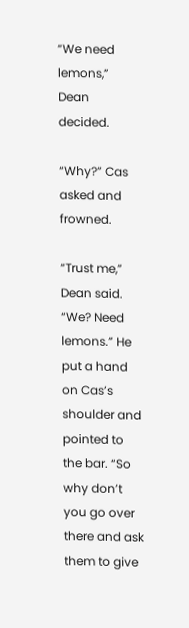“We need lemons,” Dean decided.

“Why?” Cas asked and frowned.

“Trust me,” Dean said. “We? Need lemons.” He put a hand on Cas’s shoulder and pointed to the bar. “So why don’t you go over there and ask them to give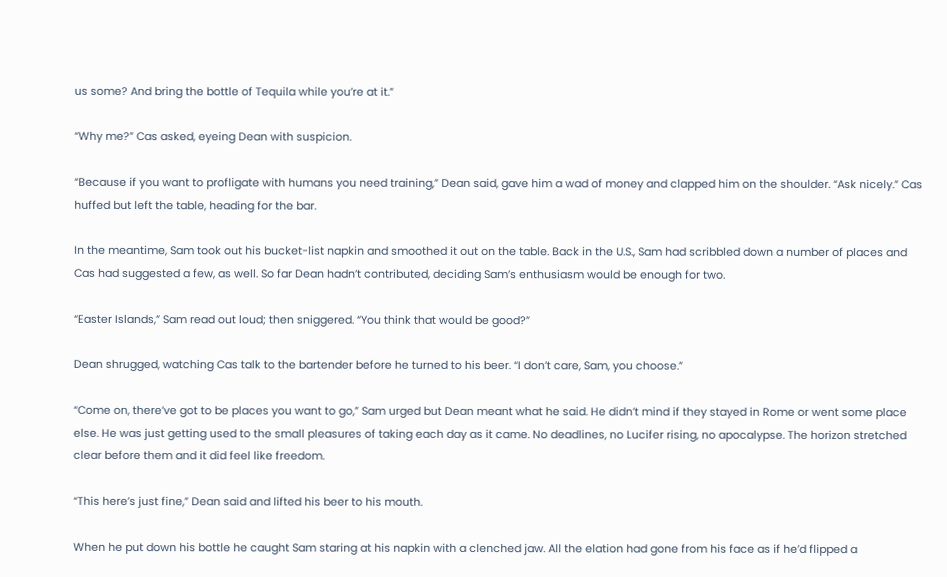us some? And bring the bottle of Tequila while you’re at it.”

“Why me?” Cas asked, eyeing Dean with suspicion.

“Because if you want to profligate with humans you need training,” Dean said, gave him a wad of money and clapped him on the shoulder. “Ask nicely.” Cas huffed but left the table, heading for the bar.

In the meantime, Sam took out his bucket-list napkin and smoothed it out on the table. Back in the U.S., Sam had scribbled down a number of places and Cas had suggested a few, as well. So far Dean hadn’t contributed, deciding Sam’s enthusiasm would be enough for two.

“Easter Islands,” Sam read out loud; then sniggered. “You think that would be good?”

Dean shrugged, watching Cas talk to the bartender before he turned to his beer. “I don’t care, Sam, you choose.”

“Come on, there’ve got to be places you want to go,” Sam urged but Dean meant what he said. He didn’t mind if they stayed in Rome or went some place else. He was just getting used to the small pleasures of taking each day as it came. No deadlines, no Lucifer rising, no apocalypse. The horizon stretched clear before them and it did feel like freedom.

“This here’s just fine,” Dean said and lifted his beer to his mouth.

When he put down his bottle he caught Sam staring at his napkin with a clenched jaw. All the elation had gone from his face as if he’d flipped a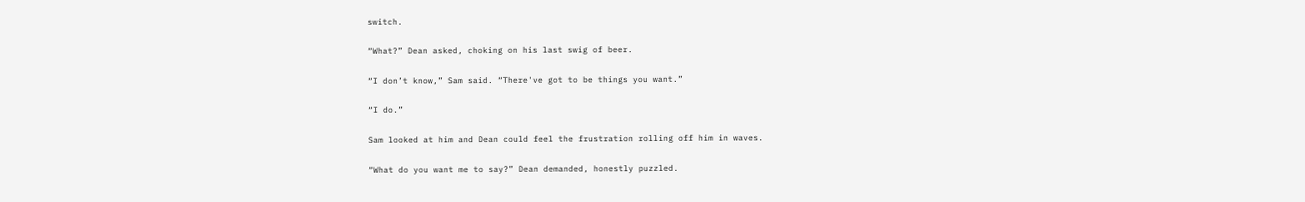switch.

“What?” Dean asked, choking on his last swig of beer.

“I don’t know,” Sam said. “There've got to be things you want.”

“I do.”

Sam looked at him and Dean could feel the frustration rolling off him in waves.

“What do you want me to say?” Dean demanded, honestly puzzled.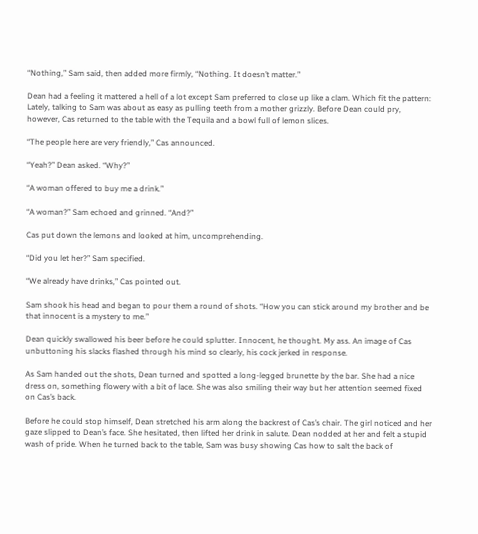“Nothing,” Sam said, then added more firmly, “Nothing. It doesn’t matter.”

Dean had a feeling it mattered a hell of a lot except Sam preferred to close up like a clam. Which fit the pattern: Lately, talking to Sam was about as easy as pulling teeth from a mother grizzly. Before Dean could pry, however, Cas returned to the table with the Tequila and a bowl full of lemon slices.

“The people here are very friendly,” Cas announced.

“Yeah?” Dean asked. “Why?”

“A woman offered to buy me a drink.”

“A woman?” Sam echoed and grinned. “And?”

Cas put down the lemons and looked at him, uncomprehending.

“Did you let her?” Sam specified.

“We already have drinks,” Cas pointed out.

Sam shook his head and began to pour them a round of shots. “How you can stick around my brother and be that innocent is a mystery to me.”

Dean quickly swallowed his beer before he could splutter. Innocent, he thought. My ass. An image of Cas unbuttoning his slacks flashed through his mind so clearly, his cock jerked in response.

As Sam handed out the shots, Dean turned and spotted a long-legged brunette by the bar. She had a nice dress on, something flowery with a bit of lace. She was also smiling their way but her attention seemed fixed on Cas’s back.

Before he could stop himself, Dean stretched his arm along the backrest of Cas’s chair. The girl noticed and her gaze slipped to Dean’s face. She hesitated, then lifted her drink in salute. Dean nodded at her and felt a stupid wash of pride. When he turned back to the table, Sam was busy showing Cas how to salt the back of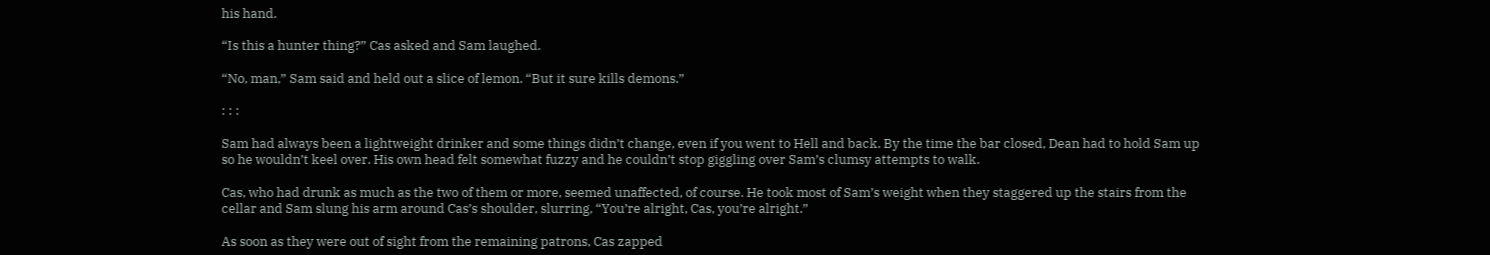his hand.

“Is this a hunter thing?” Cas asked and Sam laughed.

“No, man,” Sam said and held out a slice of lemon. “But it sure kills demons.”

: : :

Sam had always been a lightweight drinker and some things didn’t change, even if you went to Hell and back. By the time the bar closed, Dean had to hold Sam up so he wouldn’t keel over. His own head felt somewhat fuzzy and he couldn’t stop giggling over Sam’s clumsy attempts to walk.

Cas, who had drunk as much as the two of them or more, seemed unaffected, of course. He took most of Sam’s weight when they staggered up the stairs from the cellar and Sam slung his arm around Cas’s shoulder, slurring, “You’re alright, Cas, you’re alright.”

As soon as they were out of sight from the remaining patrons, Cas zapped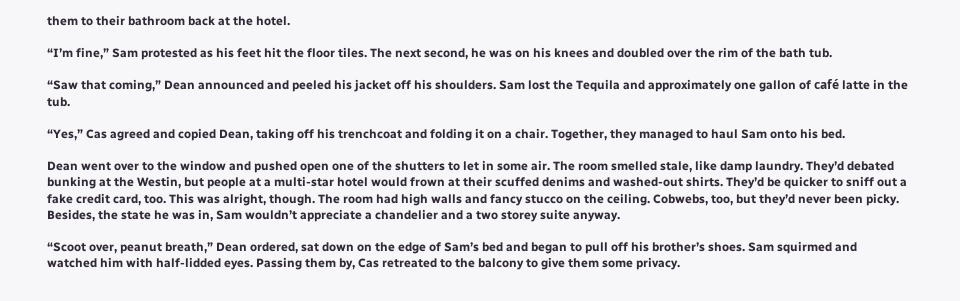them to their bathroom back at the hotel.

“I’m fine,” Sam protested as his feet hit the floor tiles. The next second, he was on his knees and doubled over the rim of the bath tub.

“Saw that coming,” Dean announced and peeled his jacket off his shoulders. Sam lost the Tequila and approximately one gallon of café latte in the tub.

“Yes,” Cas agreed and copied Dean, taking off his trenchcoat and folding it on a chair. Together, they managed to haul Sam onto his bed.

Dean went over to the window and pushed open one of the shutters to let in some air. The room smelled stale, like damp laundry. They’d debated bunking at the Westin, but people at a multi-star hotel would frown at their scuffed denims and washed-out shirts. They’d be quicker to sniff out a fake credit card, too. This was alright, though. The room had high walls and fancy stucco on the ceiling. Cobwebs, too, but they’d never been picky. Besides, the state he was in, Sam wouldn’t appreciate a chandelier and a two storey suite anyway.

“Scoot over, peanut breath,” Dean ordered, sat down on the edge of Sam’s bed and began to pull off his brother’s shoes. Sam squirmed and watched him with half-lidded eyes. Passing them by, Cas retreated to the balcony to give them some privacy.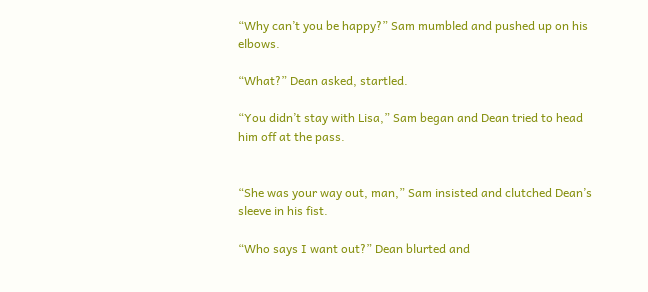“Why can’t you be happy?” Sam mumbled and pushed up on his elbows.

“What?” Dean asked, startled.

“You didn’t stay with Lisa,” Sam began and Dean tried to head him off at the pass.


“She was your way out, man,” Sam insisted and clutched Dean’s sleeve in his fist.

“Who says I want out?” Dean blurted and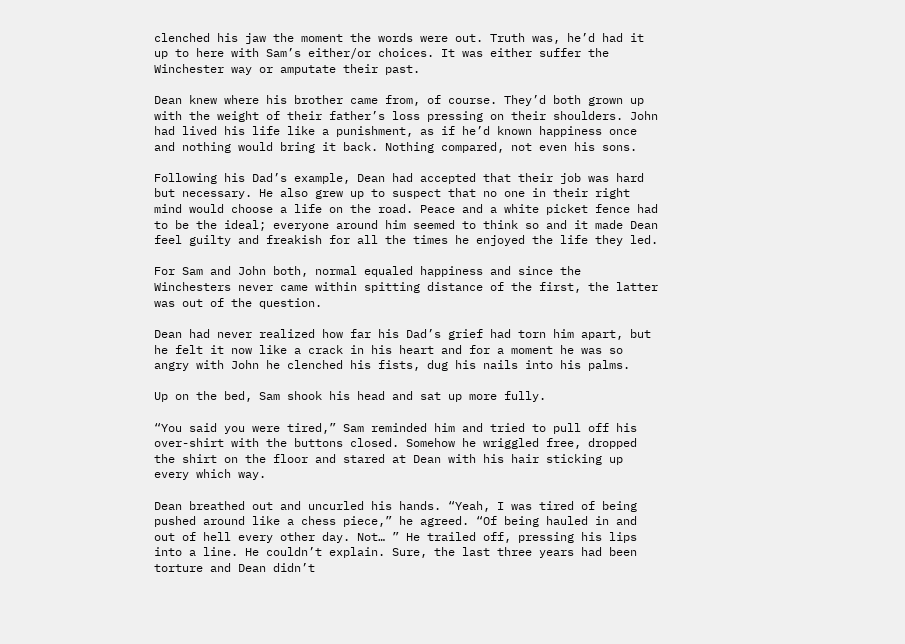clenched his jaw the moment the words were out. Truth was, he’d had it up to here with Sam’s either/or choices. It was either suffer the Winchester way or amputate their past.

Dean knew where his brother came from, of course. They’d both grown up with the weight of their father’s loss pressing on their shoulders. John had lived his life like a punishment, as if he’d known happiness once and nothing would bring it back. Nothing compared, not even his sons.

Following his Dad’s example, Dean had accepted that their job was hard but necessary. He also grew up to suspect that no one in their right mind would choose a life on the road. Peace and a white picket fence had to be the ideal; everyone around him seemed to think so and it made Dean feel guilty and freakish for all the times he enjoyed the life they led.

For Sam and John both, normal equaled happiness and since the Winchesters never came within spitting distance of the first, the latter was out of the question.

Dean had never realized how far his Dad’s grief had torn him apart, but he felt it now like a crack in his heart and for a moment he was so angry with John he clenched his fists, dug his nails into his palms.

Up on the bed, Sam shook his head and sat up more fully.

“You said you were tired,” Sam reminded him and tried to pull off his over-shirt with the buttons closed. Somehow he wriggled free, dropped the shirt on the floor and stared at Dean with his hair sticking up every which way.

Dean breathed out and uncurled his hands. “Yeah, I was tired of being pushed around like a chess piece,” he agreed. “Of being hauled in and out of hell every other day. Not… ” He trailed off, pressing his lips into a line. He couldn’t explain. Sure, the last three years had been torture and Dean didn’t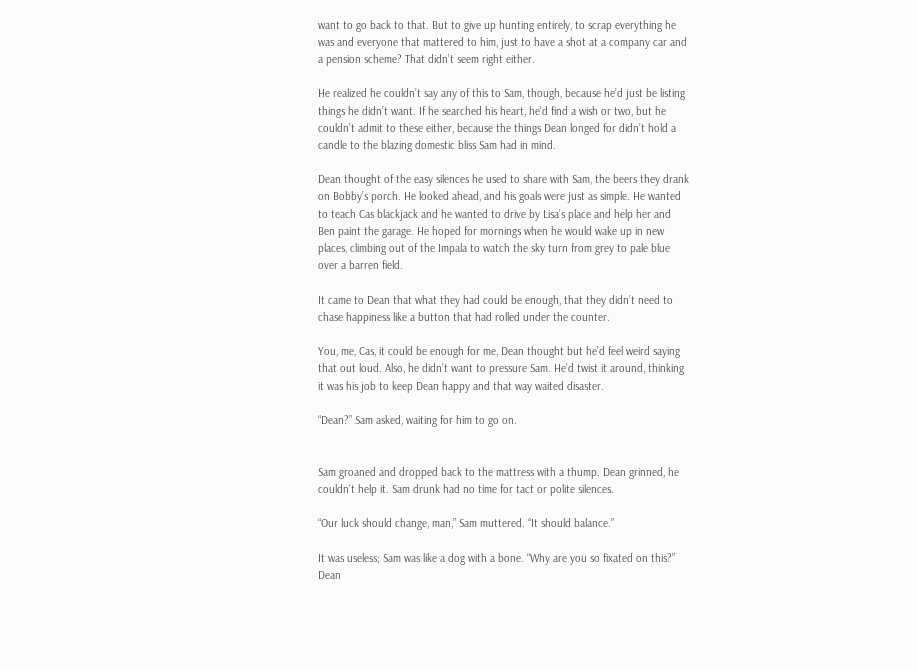want to go back to that. But to give up hunting entirely, to scrap everything he was and everyone that mattered to him, just to have a shot at a company car and a pension scheme? That didn’t seem right either.

He realized he couldn’t say any of this to Sam, though, because he’d just be listing things he didn’t want. If he searched his heart, he’d find a wish or two, but he couldn’t admit to these either, because the things Dean longed for didn’t hold a candle to the blazing domestic bliss Sam had in mind.

Dean thought of the easy silences he used to share with Sam, the beers they drank on Bobby’s porch. He looked ahead, and his goals were just as simple. He wanted to teach Cas blackjack and he wanted to drive by Lisa’s place and help her and Ben paint the garage. He hoped for mornings when he would wake up in new places, climbing out of the Impala to watch the sky turn from grey to pale blue over a barren field.

It came to Dean that what they had could be enough, that they didn’t need to chase happiness like a button that had rolled under the counter.

You, me, Cas, it could be enough for me, Dean thought but he’d feel weird saying that out loud. Also, he didn’t want to pressure Sam. He’d twist it around, thinking it was his job to keep Dean happy and that way waited disaster.

“Dean?” Sam asked, waiting for him to go on.


Sam groaned and dropped back to the mattress with a thump. Dean grinned, he couldn’t help it. Sam drunk had no time for tact or polite silences.

“Our luck should change, man,” Sam muttered. “It should balance.”

It was useless; Sam was like a dog with a bone. “Why are you so fixated on this?” Dean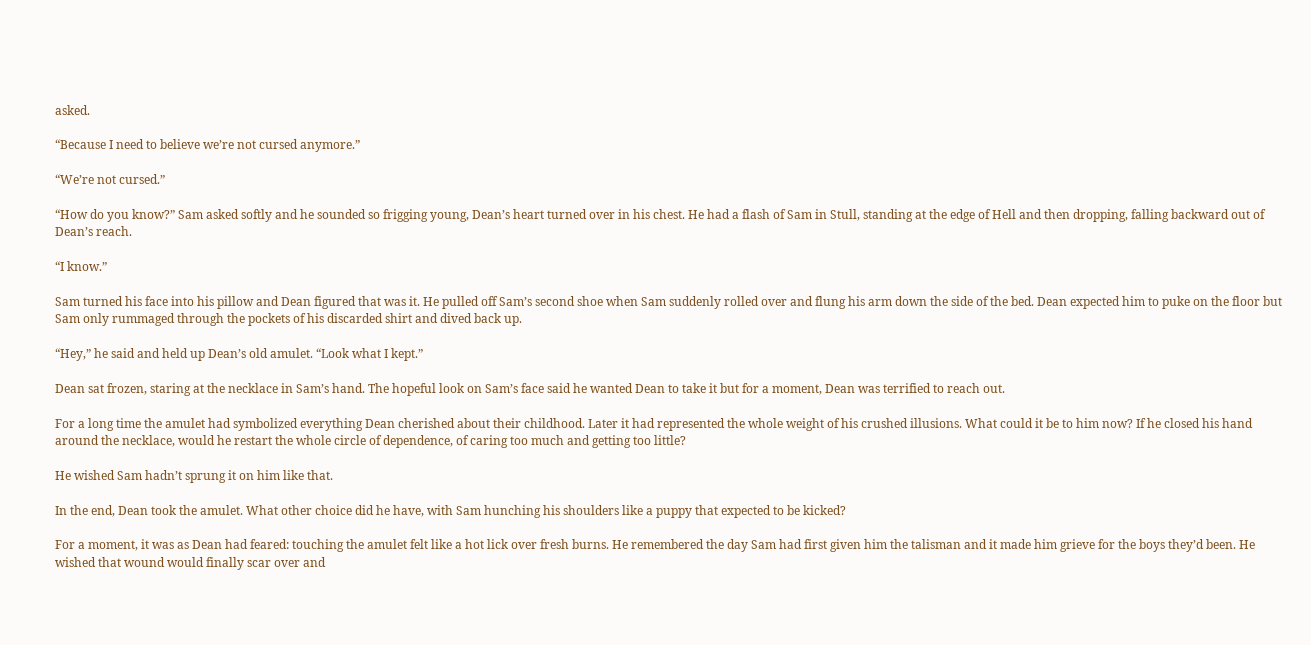asked.

“Because I need to believe we’re not cursed anymore.”

“We’re not cursed.”

“How do you know?” Sam asked softly and he sounded so frigging young, Dean’s heart turned over in his chest. He had a flash of Sam in Stull, standing at the edge of Hell and then dropping, falling backward out of Dean’s reach.

“I know.”

Sam turned his face into his pillow and Dean figured that was it. He pulled off Sam’s second shoe when Sam suddenly rolled over and flung his arm down the side of the bed. Dean expected him to puke on the floor but Sam only rummaged through the pockets of his discarded shirt and dived back up.

“Hey,” he said and held up Dean’s old amulet. “Look what I kept.”

Dean sat frozen, staring at the necklace in Sam’s hand. The hopeful look on Sam’s face said he wanted Dean to take it but for a moment, Dean was terrified to reach out.

For a long time the amulet had symbolized everything Dean cherished about their childhood. Later it had represented the whole weight of his crushed illusions. What could it be to him now? If he closed his hand around the necklace, would he restart the whole circle of dependence, of caring too much and getting too little?

He wished Sam hadn’t sprung it on him like that.

In the end, Dean took the amulet. What other choice did he have, with Sam hunching his shoulders like a puppy that expected to be kicked?

For a moment, it was as Dean had feared: touching the amulet felt like a hot lick over fresh burns. He remembered the day Sam had first given him the talisman and it made him grieve for the boys they’d been. He wished that wound would finally scar over and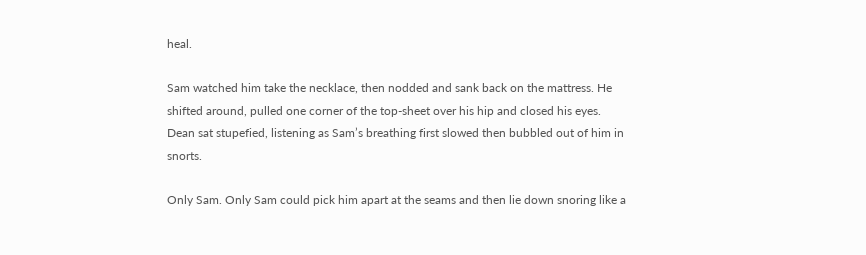heal.

Sam watched him take the necklace, then nodded and sank back on the mattress. He shifted around, pulled one corner of the top-sheet over his hip and closed his eyes. Dean sat stupefied, listening as Sam’s breathing first slowed then bubbled out of him in snorts.

Only Sam. Only Sam could pick him apart at the seams and then lie down snoring like a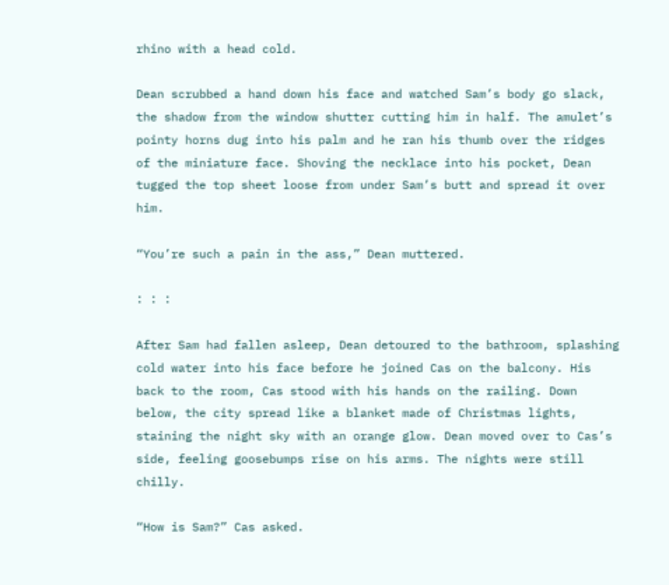rhino with a head cold.

Dean scrubbed a hand down his face and watched Sam’s body go slack, the shadow from the window shutter cutting him in half. The amulet’s pointy horns dug into his palm and he ran his thumb over the ridges of the miniature face. Shoving the necklace into his pocket, Dean tugged the top sheet loose from under Sam’s butt and spread it over him.

“You’re such a pain in the ass,” Dean muttered.

: : :

After Sam had fallen asleep, Dean detoured to the bathroom, splashing cold water into his face before he joined Cas on the balcony. His back to the room, Cas stood with his hands on the railing. Down below, the city spread like a blanket made of Christmas lights, staining the night sky with an orange glow. Dean moved over to Cas’s side, feeling goosebumps rise on his arms. The nights were still chilly.

“How is Sam?” Cas asked.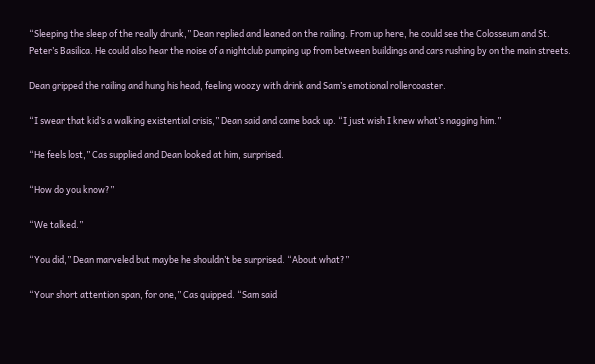“Sleeping the sleep of the really drunk,” Dean replied and leaned on the railing. From up here, he could see the Colosseum and St. Peter’s Basilica. He could also hear the noise of a nightclub pumping up from between buildings and cars rushing by on the main streets.

Dean gripped the railing and hung his head, feeling woozy with drink and Sam’s emotional rollercoaster.

“I swear that kid’s a walking existential crisis,” Dean said and came back up. “I just wish I knew what’s nagging him.”

“He feels lost,” Cas supplied and Dean looked at him, surprised.

“How do you know?”

“We talked.”

“You did,” Dean marveled but maybe he shouldn’t be surprised. “About what?”

“Your short attention span, for one,” Cas quipped. “Sam said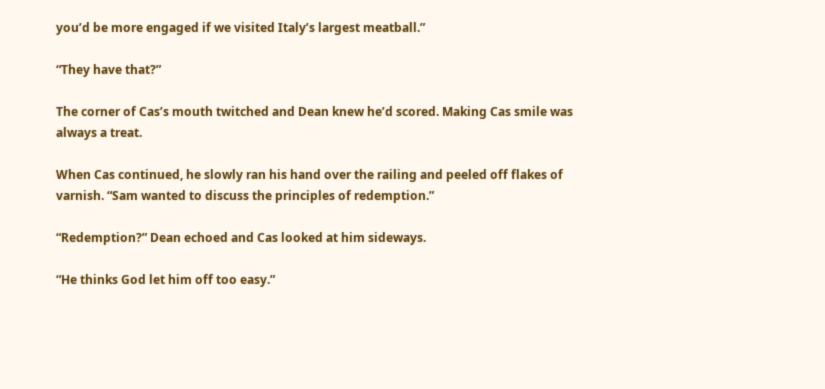you’d be more engaged if we visited Italy’s largest meatball.”

“They have that?”

The corner of Cas’s mouth twitched and Dean knew he’d scored. Making Cas smile was always a treat.

When Cas continued, he slowly ran his hand over the railing and peeled off flakes of varnish. “Sam wanted to discuss the principles of redemption.”

“Redemption?” Dean echoed and Cas looked at him sideways.

“He thinks God let him off too easy.”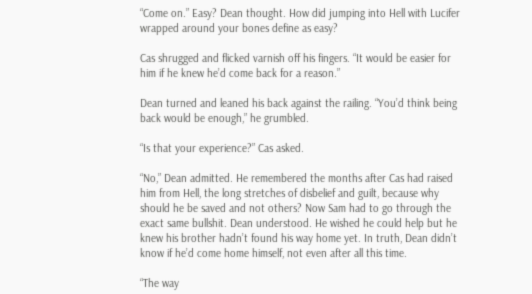“Come on.” Easy? Dean thought. How did jumping into Hell with Lucifer wrapped around your bones define as easy?

Cas shrugged and flicked varnish off his fingers. “It would be easier for him if he knew he’d come back for a reason.”

Dean turned and leaned his back against the railing. “You’d think being back would be enough,” he grumbled.

“Is that your experience?” Cas asked.

“No,” Dean admitted. He remembered the months after Cas had raised him from Hell, the long stretches of disbelief and guilt, because why should he be saved and not others? Now Sam had to go through the exact same bullshit. Dean understood. He wished he could help but he knew his brother hadn’t found his way home yet. In truth, Dean didn’t know if he’d come home himself, not even after all this time.

“The way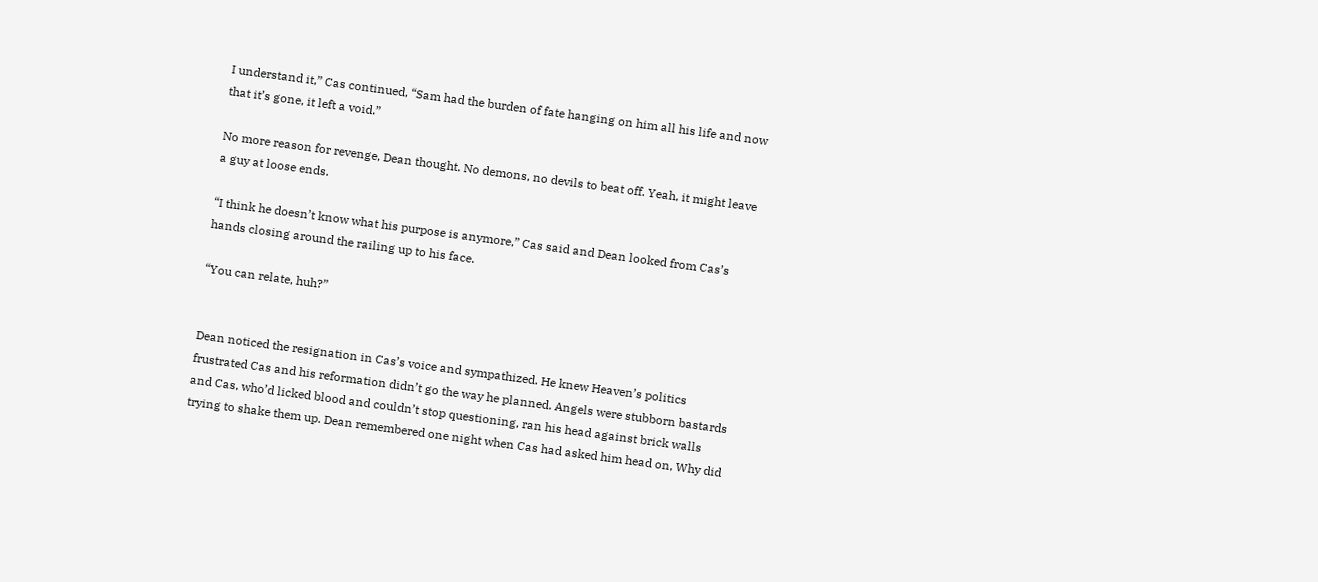I understand it,” Cas continued, “Sam had the burden of fate hanging on him all his life and now that it’s gone, it left a void.”

No more reason for revenge, Dean thought. No demons, no devils to beat off. Yeah, it might leave a guy at loose ends.

“I think he doesn’t know what his purpose is anymore,” Cas said and Dean looked from Cas’s hands closing around the railing up to his face.

“You can relate, huh?”


Dean noticed the resignation in Cas’s voice and sympathized. He knew Heaven’s politics frustrated Cas and his reformation didn’t go the way he planned. Angels were stubborn bastards and Cas, who’d licked blood and couldn’t stop questioning, ran his head against brick walls trying to shake them up. Dean remembered one night when Cas had asked him head on, Why did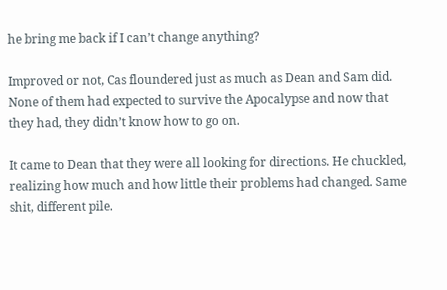he bring me back if I can’t change anything?

Improved or not, Cas floundered just as much as Dean and Sam did. None of them had expected to survive the Apocalypse and now that they had, they didn’t know how to go on.

It came to Dean that they were all looking for directions. He chuckled, realizing how much and how little their problems had changed. Same shit, different pile.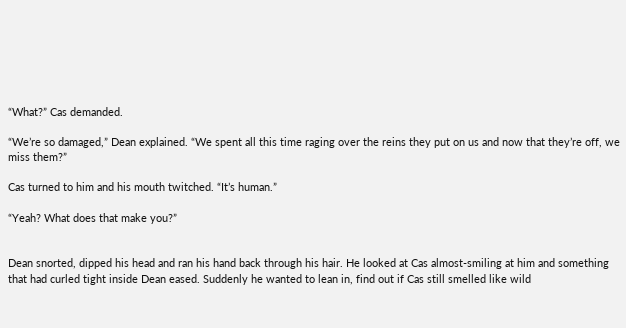“What?” Cas demanded.

“We’re so damaged,” Dean explained. “We spent all this time raging over the reins they put on us and now that they’re off, we miss them?”

Cas turned to him and his mouth twitched. “It’s human.”

“Yeah? What does that make you?”


Dean snorted, dipped his head and ran his hand back through his hair. He looked at Cas almost-smiling at him and something that had curled tight inside Dean eased. Suddenly he wanted to lean in, find out if Cas still smelled like wild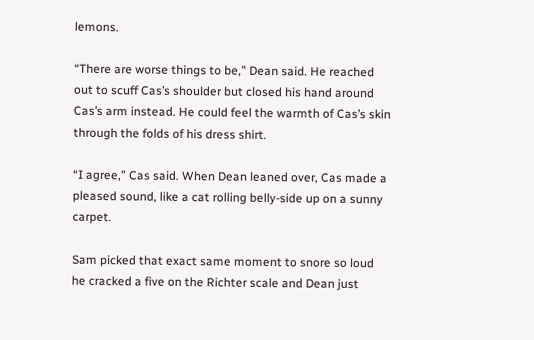lemons.

“There are worse things to be,” Dean said. He reached out to scuff Cas’s shoulder but closed his hand around Cas’s arm instead. He could feel the warmth of Cas’s skin through the folds of his dress shirt.

“I agree,” Cas said. When Dean leaned over, Cas made a pleased sound, like a cat rolling belly-side up on a sunny carpet.

Sam picked that exact same moment to snore so loud he cracked a five on the Richter scale and Dean just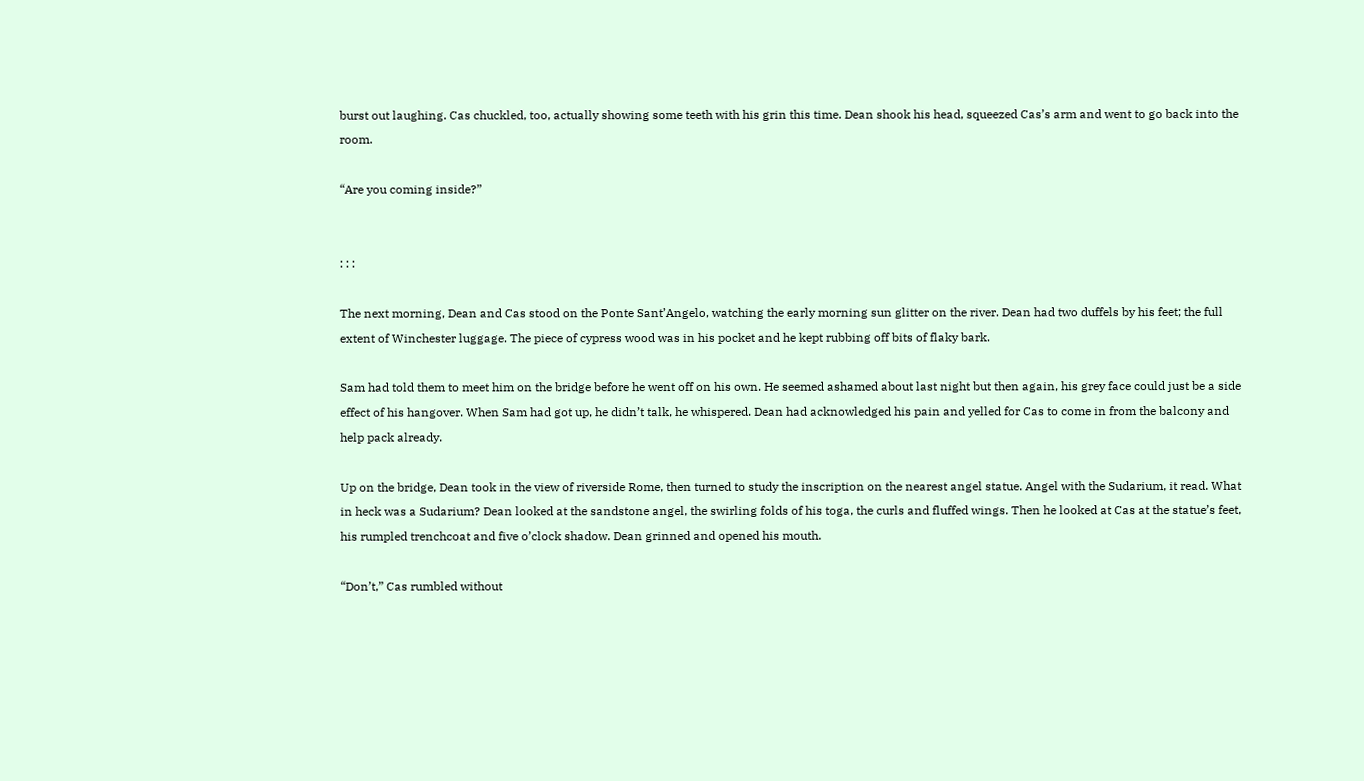burst out laughing. Cas chuckled, too, actually showing some teeth with his grin this time. Dean shook his head, squeezed Cas’s arm and went to go back into the room.

“Are you coming inside?”


: : :

The next morning, Dean and Cas stood on the Ponte Sant’Angelo, watching the early morning sun glitter on the river. Dean had two duffels by his feet; the full extent of Winchester luggage. The piece of cypress wood was in his pocket and he kept rubbing off bits of flaky bark.

Sam had told them to meet him on the bridge before he went off on his own. He seemed ashamed about last night but then again, his grey face could just be a side effect of his hangover. When Sam had got up, he didn’t talk, he whispered. Dean had acknowledged his pain and yelled for Cas to come in from the balcony and help pack already.

Up on the bridge, Dean took in the view of riverside Rome, then turned to study the inscription on the nearest angel statue. Angel with the Sudarium, it read. What in heck was a Sudarium? Dean looked at the sandstone angel, the swirling folds of his toga, the curls and fluffed wings. Then he looked at Cas at the statue’s feet, his rumpled trenchcoat and five o’clock shadow. Dean grinned and opened his mouth.

“Don’t,” Cas rumbled without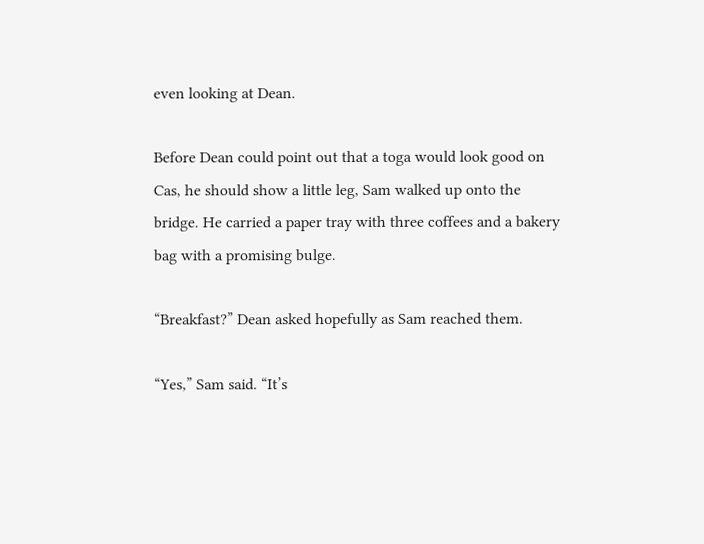even looking at Dean.

Before Dean could point out that a toga would look good on Cas, he should show a little leg, Sam walked up onto the bridge. He carried a paper tray with three coffees and a bakery bag with a promising bulge.

“Breakfast?” Dean asked hopefully as Sam reached them.

“Yes,” Sam said. “It’s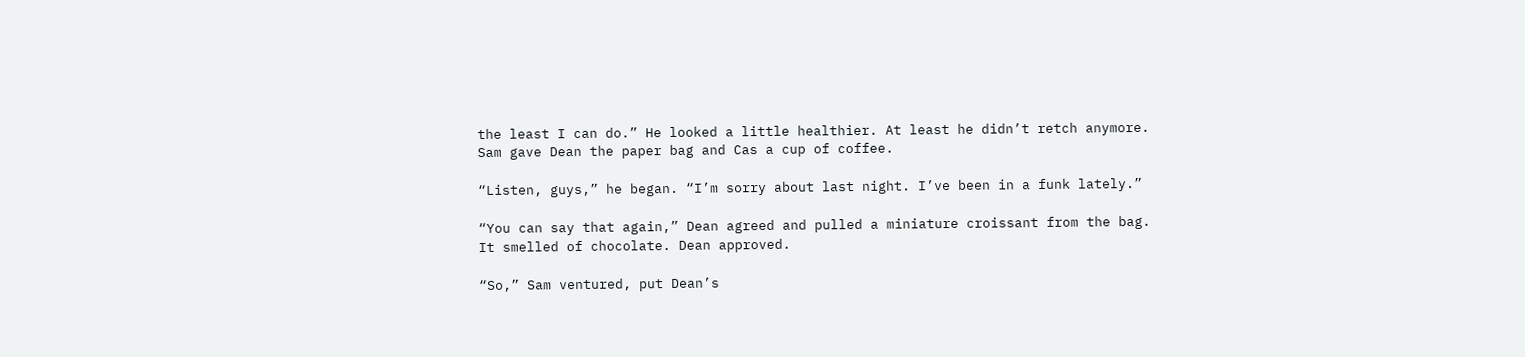the least I can do.” He looked a little healthier. At least he didn’t retch anymore. Sam gave Dean the paper bag and Cas a cup of coffee.

“Listen, guys,” he began. “I’m sorry about last night. I’ve been in a funk lately.”

“You can say that again,” Dean agreed and pulled a miniature croissant from the bag. It smelled of chocolate. Dean approved.

“So,” Sam ventured, put Dean’s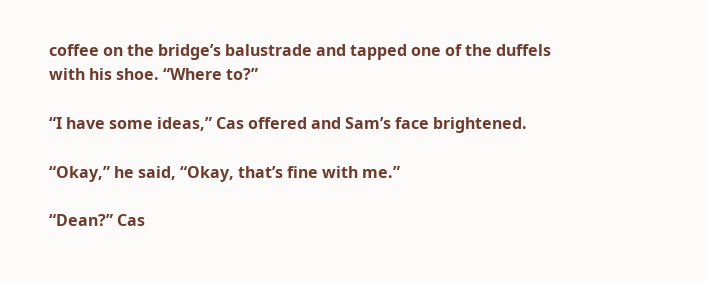coffee on the bridge’s balustrade and tapped one of the duffels with his shoe. “Where to?”

“I have some ideas,” Cas offered and Sam’s face brightened.

“Okay,” he said, “Okay, that’s fine with me.”

“Dean?” Cas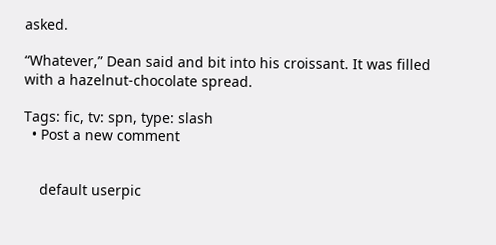asked.

“Whatever,” Dean said and bit into his croissant. It was filled with a hazelnut-chocolate spread.

Tags: fic, tv: spn, type: slash
  • Post a new comment


    default userpic